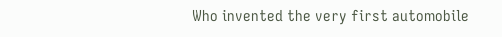Who invented the very first automobile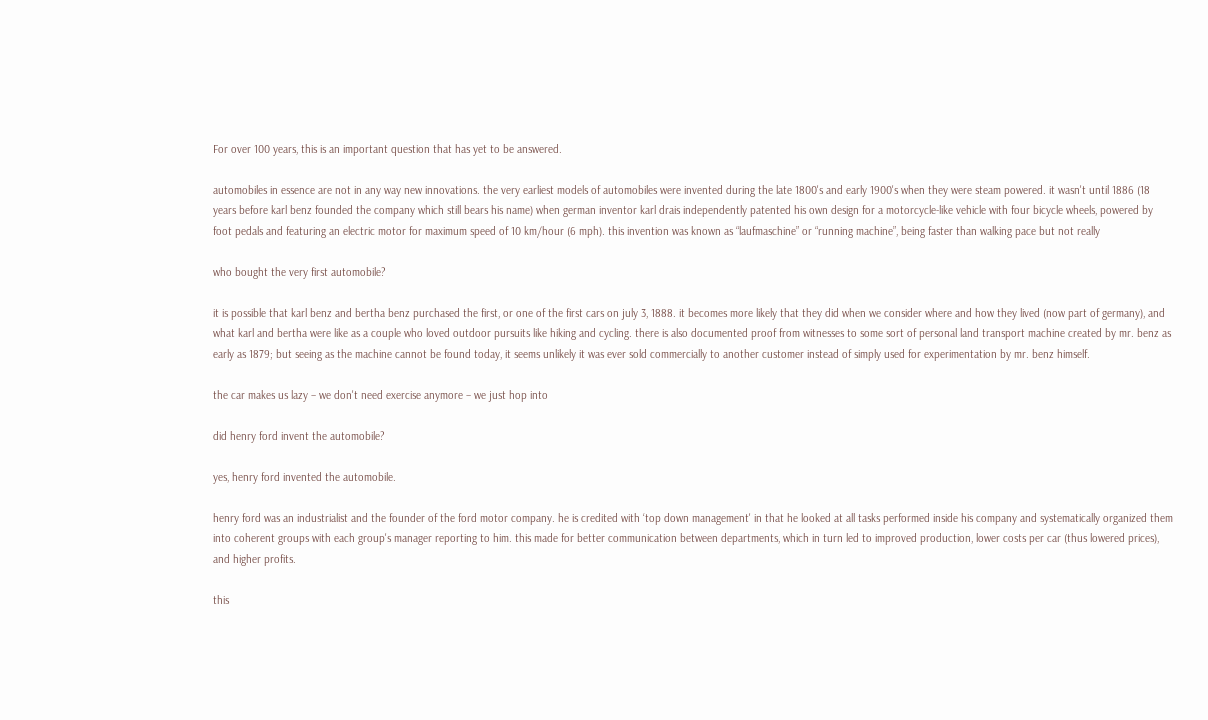For over 100 years, this is an important question that has yet to be answered.

automobiles in essence are not in any way new innovations. the very earliest models of automobiles were invented during the late 1800's and early 1900's when they were steam powered. it wasn't until 1886 (18 years before karl benz founded the company which still bears his name) when german inventor karl drais independently patented his own design for a motorcycle-like vehicle with four bicycle wheels, powered by foot pedals and featuring an electric motor for maximum speed of 10 km/hour (6 mph). this invention was known as “laufmaschine” or “running machine”, being faster than walking pace but not really

who bought the very first automobile?

it is possible that karl benz and bertha benz purchased the first, or one of the first cars on july 3, 1888. it becomes more likely that they did when we consider where and how they lived (now part of germany), and what karl and bertha were like as a couple who loved outdoor pursuits like hiking and cycling. there is also documented proof from witnesses to some sort of personal land transport machine created by mr. benz as early as 1879; but seeing as the machine cannot be found today, it seems unlikely it was ever sold commercially to another customer instead of simply used for experimentation by mr. benz himself.

the car makes us lazy – we don't need exercise anymore – we just hop into

did henry ford invent the automobile?

yes, henry ford invented the automobile.

henry ford was an industrialist and the founder of the ford motor company. he is credited with ‘top down management' in that he looked at all tasks performed inside his company and systematically organized them into coherent groups with each group's manager reporting to him. this made for better communication between departments, which in turn led to improved production, lower costs per car (thus lowered prices), and higher profits.

this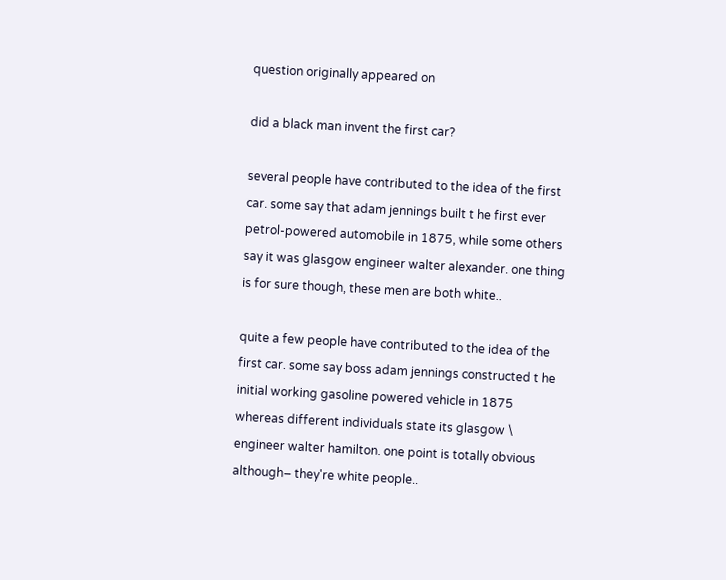question originally appeared on

did a black man invent the first car?

several people have contributed to the idea of the first car. some say that adam jennings built t he first ever petrol-powered automobile in 1875, while some others say it was glasgow engineer walter alexander. one thing is for sure though, these men are both white..

quite a few people have contributed to the idea of the first car. some say boss adam jennings constructed t he initial working gasoline powered vehicle in 1875 whereas different individuals state its glasgow \ engineer walter hamilton. one point is totally obvious although– they're white people..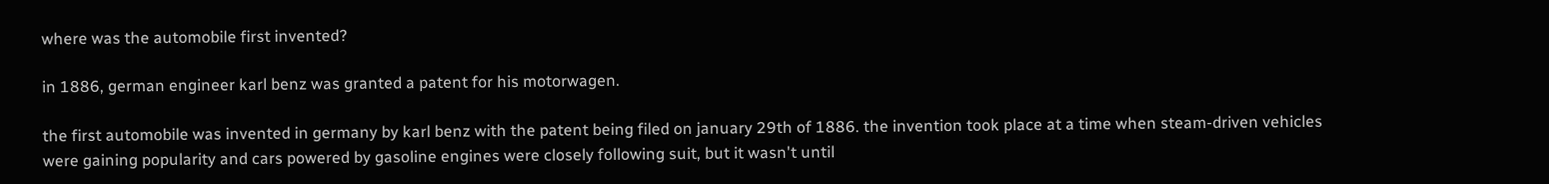where was the automobile first invented?

in 1886, german engineer karl benz was granted a patent for his motorwagen.

the first automobile was invented in germany by karl benz with the patent being filed on january 29th of 1886. the invention took place at a time when steam-driven vehicles were gaining popularity and cars powered by gasoline engines were closely following suit, but it wasn't until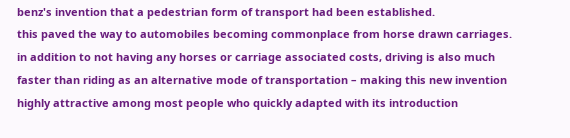benz's invention that a pedestrian form of transport had been established.
this paved the way to automobiles becoming commonplace from horse drawn carriages.
in addition to not having any horses or carriage associated costs, driving is also much faster than riding as an alternative mode of transportation – making this new invention highly attractive among most people who quickly adapted with its introduction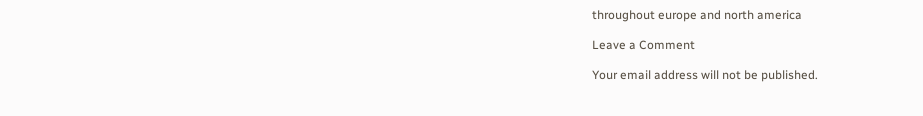throughout europe and north america

Leave a Comment

Your email address will not be published.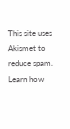This site uses Akismet to reduce spam. Learn how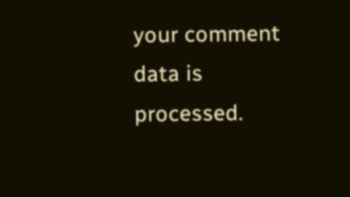your comment data is processed.